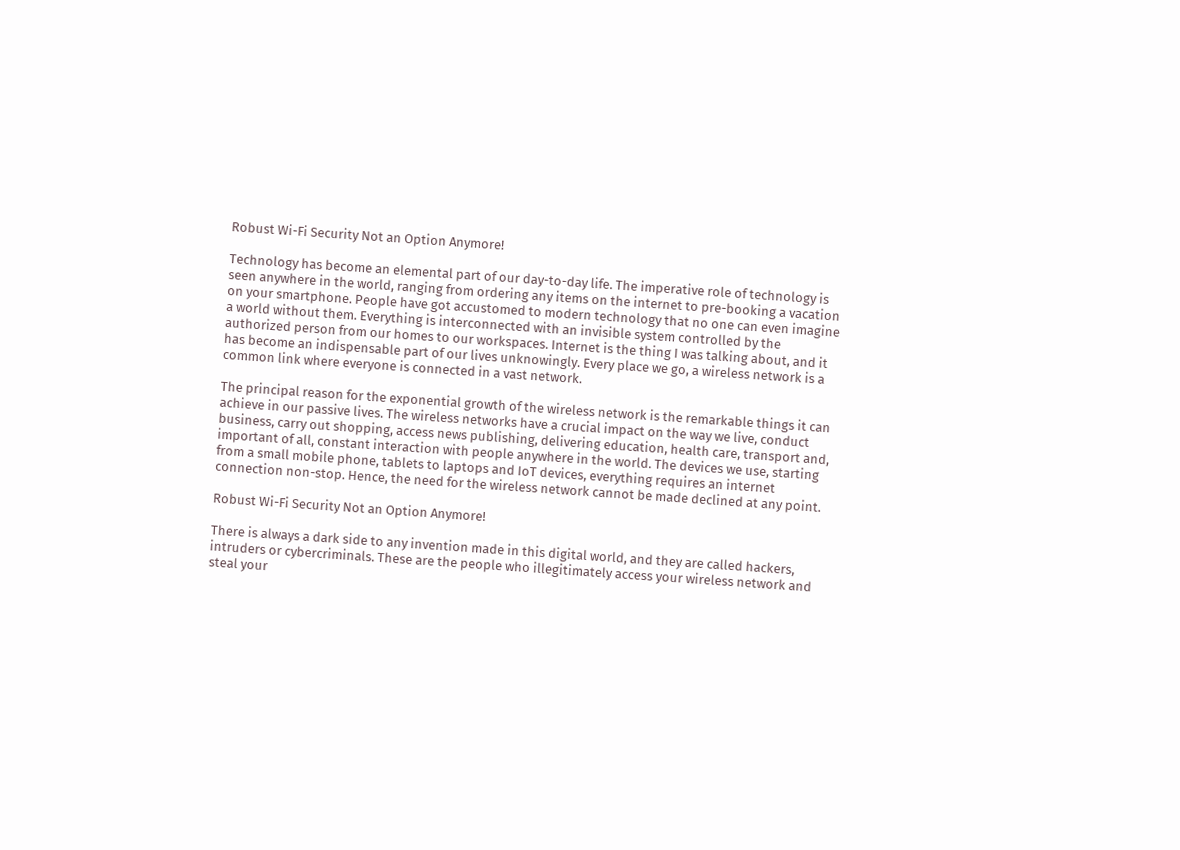Robust Wi-Fi Security Not an Option Anymore!

Technology has become an elemental part of our day-to-day life. The imperative role of technology is seen anywhere in the world, ranging from ordering any items on the internet to pre-booking a vacation on your smartphone. People have got accustomed to modern technology that no one can even imagine a world without them. Everything is interconnected with an invisible system controlled by the authorized person from our homes to our workspaces. Internet is the thing I was talking about, and it has become an indispensable part of our lives unknowingly. Every place we go, a wireless network is a common link where everyone is connected in a vast network.

The principal reason for the exponential growth of the wireless network is the remarkable things it can achieve in our passive lives. The wireless networks have a crucial impact on the way we live, conduct business, carry out shopping, access news publishing, delivering education, health care, transport and, important of all, constant interaction with people anywhere in the world. The devices we use, starting from a small mobile phone, tablets to laptops and IoT devices, everything requires an internet connection non-stop. Hence, the need for the wireless network cannot be made declined at any point.

Robust Wi-Fi Security Not an Option Anymore!

There is always a dark side to any invention made in this digital world, and they are called hackers, intruders or cybercriminals. These are the people who illegitimately access your wireless network and steal your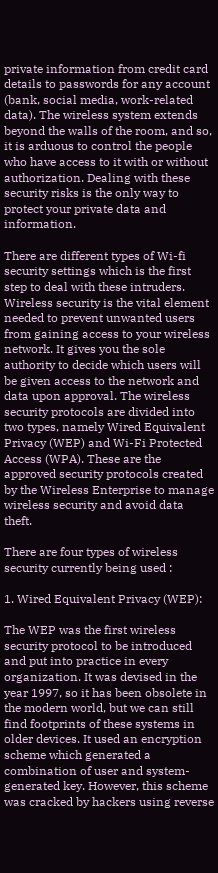private information from credit card details to passwords for any account (bank, social media, work-related data). The wireless system extends beyond the walls of the room, and so, it is arduous to control the people who have access to it with or without authorization. Dealing with these security risks is the only way to protect your private data and information.

There are different types of Wi-fi security settings which is the first step to deal with these intruders. Wireless security is the vital element needed to prevent unwanted users from gaining access to your wireless network. It gives you the sole authority to decide which users will be given access to the network and data upon approval. The wireless security protocols are divided into two types, namely Wired Equivalent Privacy (WEP) and Wi-Fi Protected Access (WPA). These are the approved security protocols created by the Wireless Enterprise to manage wireless security and avoid data theft.

There are four types of wireless security currently being used :

1. Wired Equivalent Privacy (WEP):

The WEP was the first wireless security protocol to be introduced and put into practice in every organization. It was devised in the year 1997, so it has been obsolete in the modern world, but we can still find footprints of these systems in older devices. It used an encryption scheme which generated a combination of user and system-generated key. However, this scheme was cracked by hackers using reverse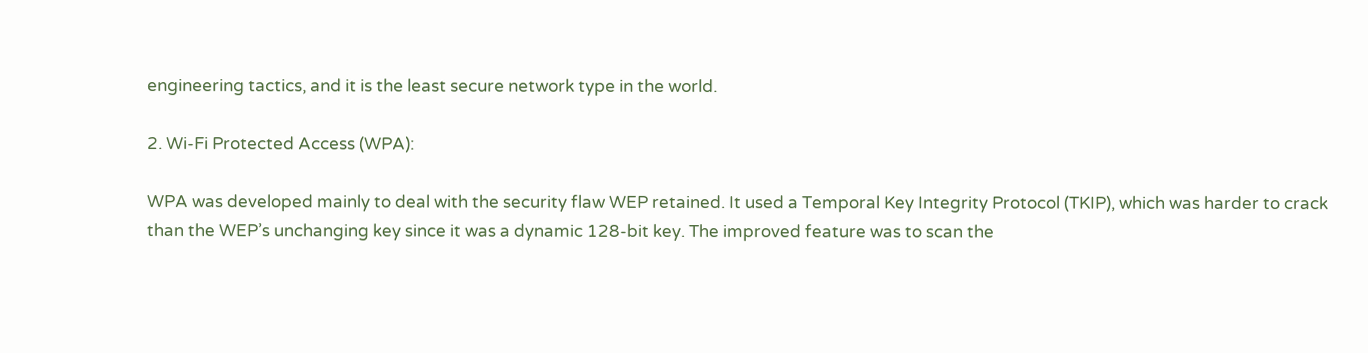engineering tactics, and it is the least secure network type in the world.

2. Wi-Fi Protected Access (WPA):

WPA was developed mainly to deal with the security flaw WEP retained. It used a Temporal Key Integrity Protocol (TKIP), which was harder to crack than the WEP’s unchanging key since it was a dynamic 128-bit key. The improved feature was to scan the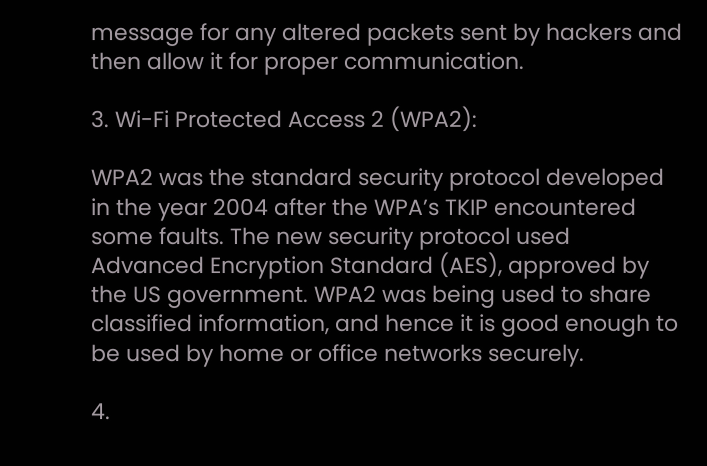message for any altered packets sent by hackers and then allow it for proper communication.

3. Wi-Fi Protected Access 2 (WPA2):

WPA2 was the standard security protocol developed in the year 2004 after the WPA’s TKIP encountered some faults. The new security protocol used Advanced Encryption Standard (AES), approved by the US government. WPA2 was being used to share classified information, and hence it is good enough to be used by home or office networks securely.

4.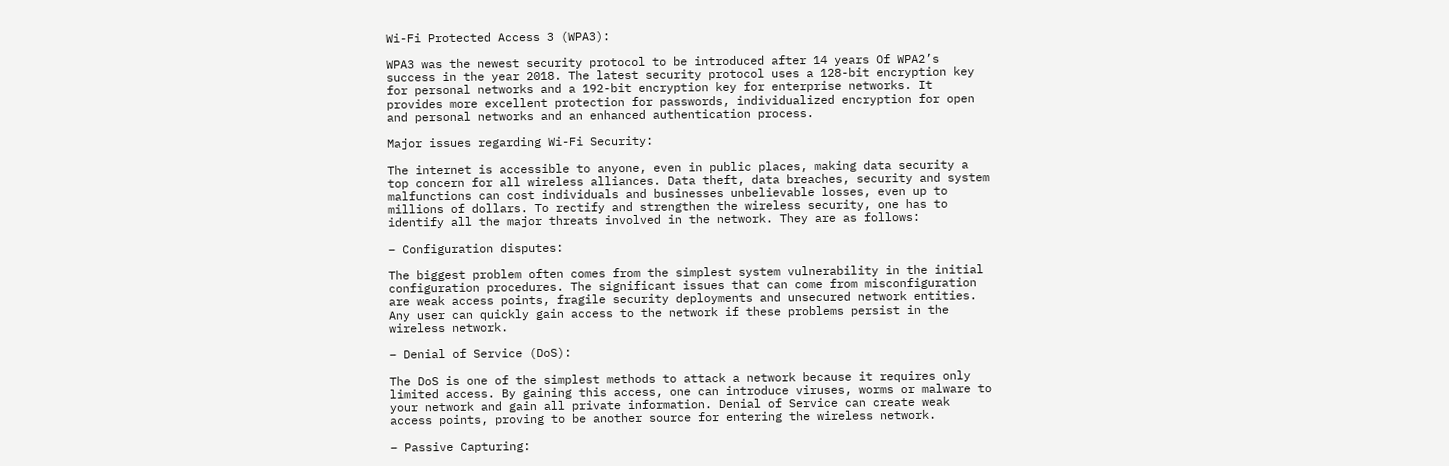Wi-Fi Protected Access 3 (WPA3):

WPA3 was the newest security protocol to be introduced after 14 years Of WPA2’s success in the year 2018. The latest security protocol uses a 128-bit encryption key for personal networks and a 192-bit encryption key for enterprise networks. It provides more excellent protection for passwords, individualized encryption for open and personal networks and an enhanced authentication process.

Major issues regarding Wi-Fi Security:

The internet is accessible to anyone, even in public places, making data security a top concern for all wireless alliances. Data theft, data breaches, security and system malfunctions can cost individuals and businesses unbelievable losses, even up to millions of dollars. To rectify and strengthen the wireless security, one has to identify all the major threats involved in the network. They are as follows:

– Configuration disputes:

The biggest problem often comes from the simplest system vulnerability in the initial configuration procedures. The significant issues that can come from misconfiguration are weak access points, fragile security deployments and unsecured network entities. Any user can quickly gain access to the network if these problems persist in the wireless network.

– Denial of Service (DoS):

The DoS is one of the simplest methods to attack a network because it requires only limited access. By gaining this access, one can introduce viruses, worms or malware to your network and gain all private information. Denial of Service can create weak access points, proving to be another source for entering the wireless network.

– Passive Capturing: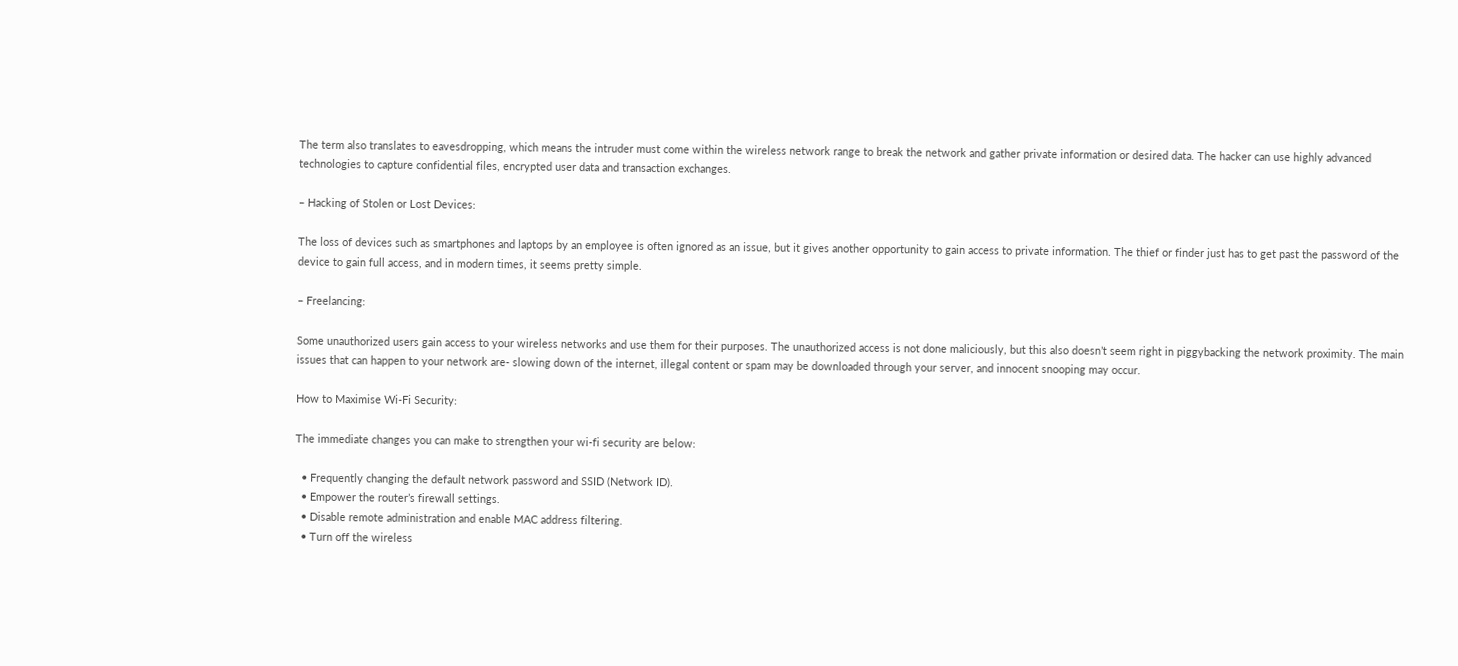The term also translates to eavesdropping, which means the intruder must come within the wireless network range to break the network and gather private information or desired data. The hacker can use highly advanced technologies to capture confidential files, encrypted user data and transaction exchanges.

– Hacking of Stolen or Lost Devices:

The loss of devices such as smartphones and laptops by an employee is often ignored as an issue, but it gives another opportunity to gain access to private information. The thief or finder just has to get past the password of the device to gain full access, and in modern times, it seems pretty simple.

– Freelancing:

Some unauthorized users gain access to your wireless networks and use them for their purposes. The unauthorized access is not done maliciously, but this also doesn’t seem right in piggybacking the network proximity. The main issues that can happen to your network are- slowing down of the internet, illegal content or spam may be downloaded through your server, and innocent snooping may occur.

How to Maximise Wi-Fi Security:

The immediate changes you can make to strengthen your wi-fi security are below:

  • Frequently changing the default network password and SSID (Network ID).
  • Empower the router’s firewall settings.
  • Disable remote administration and enable MAC address filtering.
  • Turn off the wireless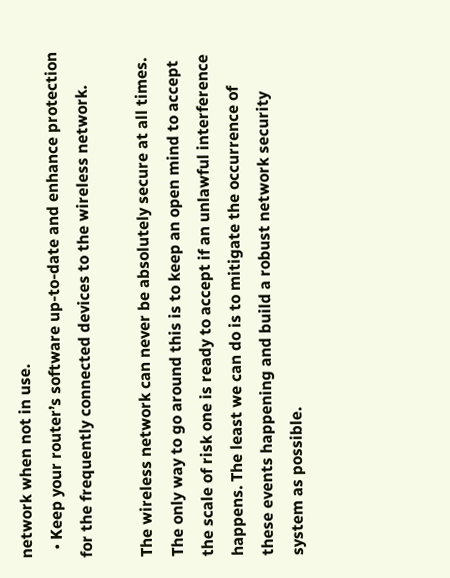network when not in use.
  • Keep your router’s software up-to-date and enhance protection for the frequently connected devices to the wireless network.

The wireless network can never be absolutely secure at all times. The only way to go around this is to keep an open mind to accept the scale of risk one is ready to accept if an unlawful interference happens. The least we can do is to mitigate the occurrence of these events happening and build a robust network security system as possible.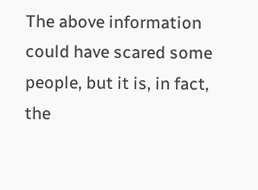The above information could have scared some people, but it is, in fact, the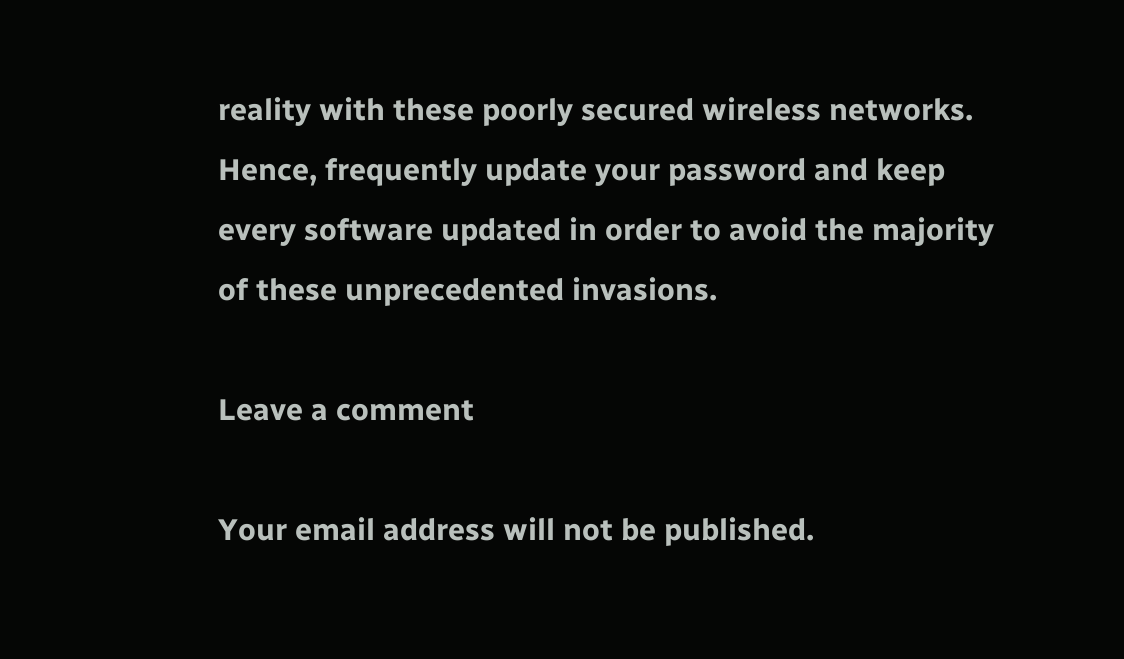reality with these poorly secured wireless networks. Hence, frequently update your password and keep every software updated in order to avoid the majority of these unprecedented invasions.

Leave a comment

Your email address will not be published.